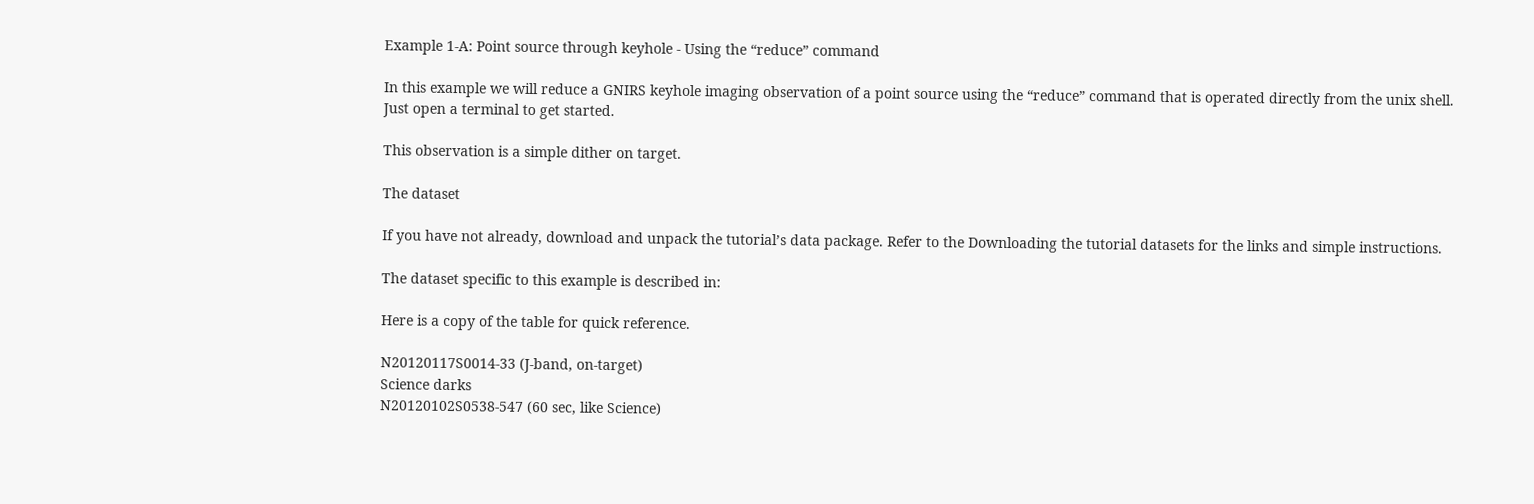Example 1-A: Point source through keyhole - Using the “reduce” command

In this example we will reduce a GNIRS keyhole imaging observation of a point source using the “reduce” command that is operated directly from the unix shell. Just open a terminal to get started.

This observation is a simple dither on target.

The dataset

If you have not already, download and unpack the tutorial’s data package. Refer to the Downloading the tutorial datasets for the links and simple instructions.

The dataset specific to this example is described in:

Here is a copy of the table for quick reference.

N20120117S0014-33 (J-band, on-target)
Science darks
N20120102S0538-547 (60 sec, like Science)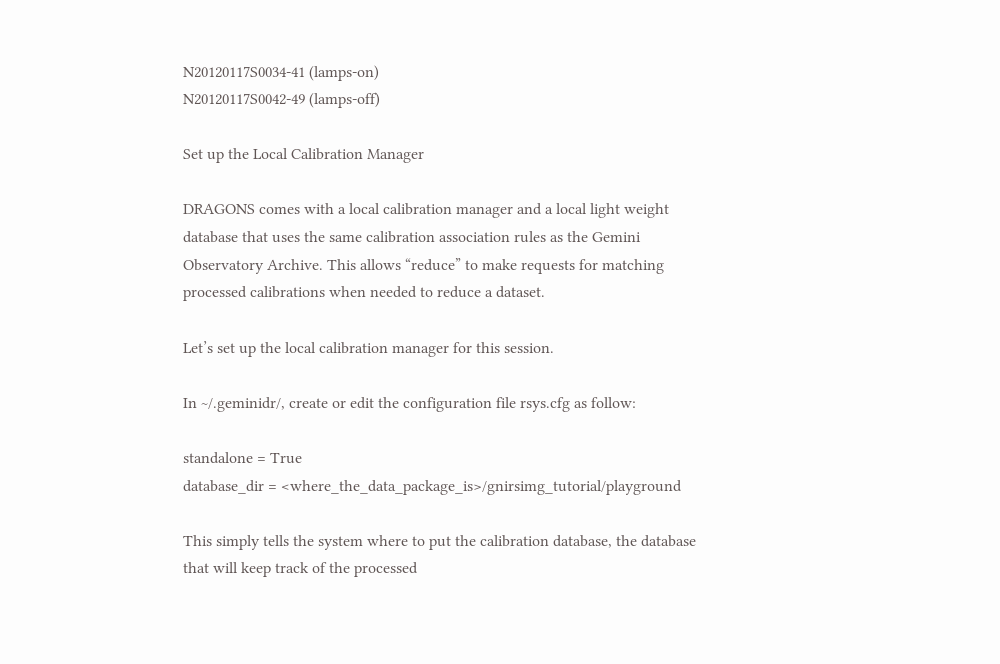N20120117S0034-41 (lamps-on)
N20120117S0042-49 (lamps-off)

Set up the Local Calibration Manager

DRAGONS comes with a local calibration manager and a local light weight database that uses the same calibration association rules as the Gemini Observatory Archive. This allows “reduce” to make requests for matching processed calibrations when needed to reduce a dataset.

Let’s set up the local calibration manager for this session.

In ~/.geminidr/, create or edit the configuration file rsys.cfg as follow:

standalone = True
database_dir = <where_the_data_package_is>/gnirsimg_tutorial/playground

This simply tells the system where to put the calibration database, the database that will keep track of the processed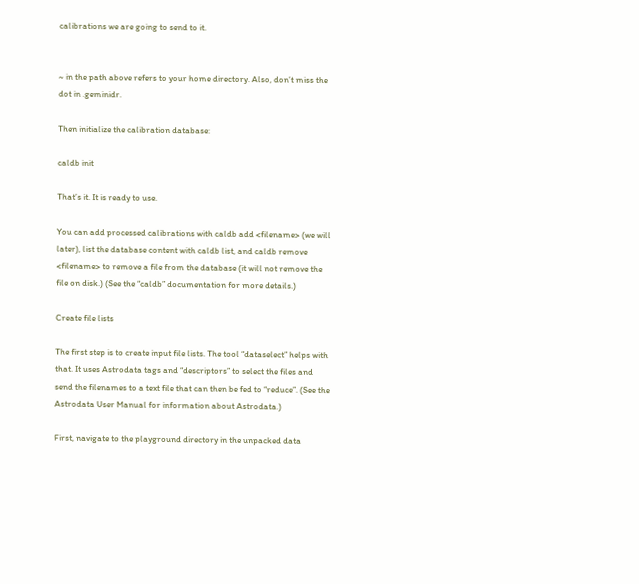calibrations we are going to send to it.


~ in the path above refers to your home directory. Also, don’t miss the dot in .geminidr.

Then initialize the calibration database:

caldb init

That’s it. It is ready to use.

You can add processed calibrations with caldb add <filename> (we will later), list the database content with caldb list, and caldb remove <filename> to remove a file from the database (it will not remove the file on disk.) (See the “caldb” documentation for more details.)

Create file lists

The first step is to create input file lists. The tool “dataselect” helps with that. It uses Astrodata tags and “descriptors” to select the files and send the filenames to a text file that can then be fed to “reduce”. (See the Astrodata User Manual for information about Astrodata.)

First, navigate to the playground directory in the unpacked data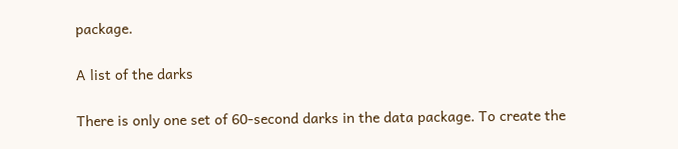package.

A list of the darks

There is only one set of 60-second darks in the data package. To create the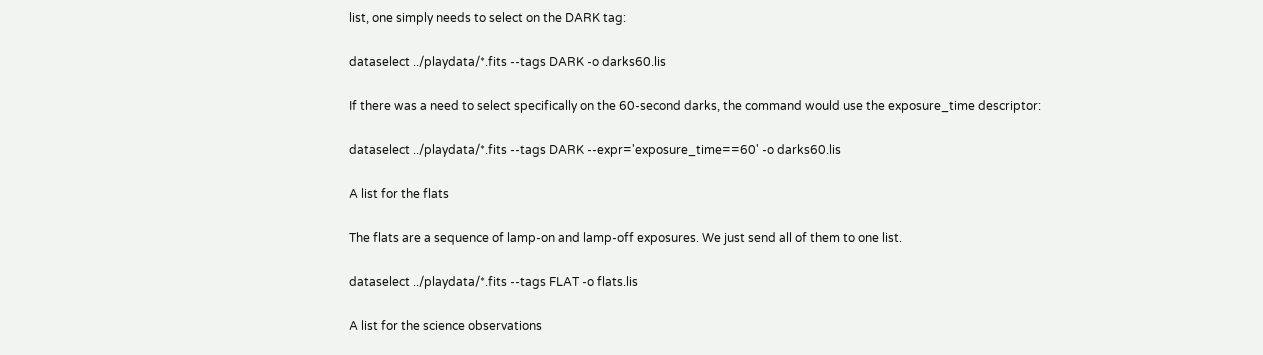list, one simply needs to select on the DARK tag:

dataselect ../playdata/*.fits --tags DARK -o darks60.lis

If there was a need to select specifically on the 60-second darks, the command would use the exposure_time descriptor:

dataselect ../playdata/*.fits --tags DARK --expr='exposure_time==60' -o darks60.lis

A list for the flats

The flats are a sequence of lamp-on and lamp-off exposures. We just send all of them to one list.

dataselect ../playdata/*.fits --tags FLAT -o flats.lis

A list for the science observations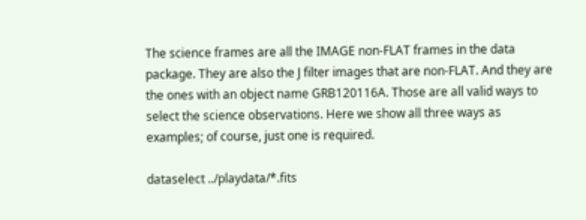The science frames are all the IMAGE non-FLAT frames in the data package. They are also the J filter images that are non-FLAT. And they are the ones with an object name GRB120116A. Those are all valid ways to select the science observations. Here we show all three ways as examples; of course, just one is required.

dataselect ../playdata/*.fits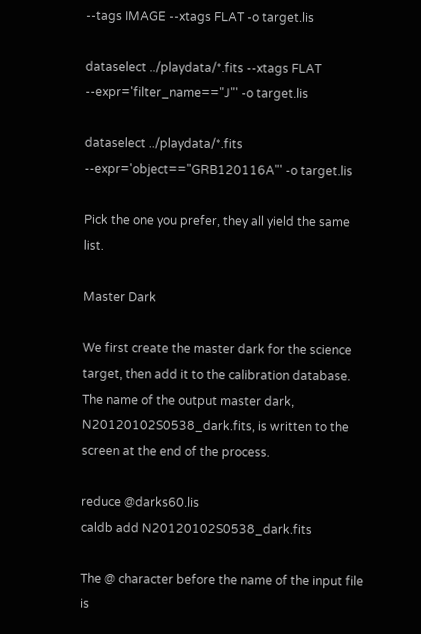--tags IMAGE --xtags FLAT -o target.lis

dataselect ../playdata/*.fits --xtags FLAT --expr='filter_name=="J"' -o target.lis

dataselect ../playdata/*.fits --expr='object=="GRB120116A"' -o target.lis

Pick the one you prefer, they all yield the same list.

Master Dark

We first create the master dark for the science target, then add it to the calibration database. The name of the output master dark, N20120102S0538_dark.fits, is written to the screen at the end of the process.

reduce @darks60.lis
caldb add N20120102S0538_dark.fits

The @ character before the name of the input file is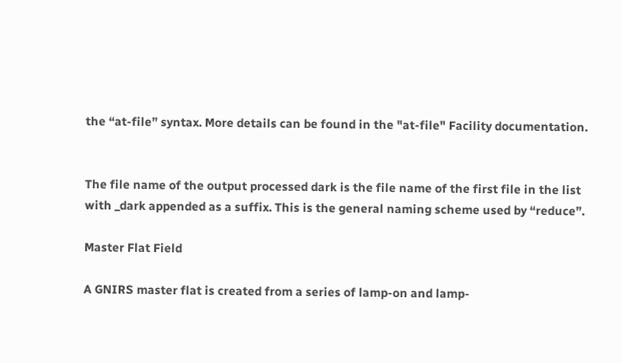the “at-file” syntax. More details can be found in the "at-file" Facility documentation.


The file name of the output processed dark is the file name of the first file in the list with _dark appended as a suffix. This is the general naming scheme used by “reduce”.

Master Flat Field

A GNIRS master flat is created from a series of lamp-on and lamp-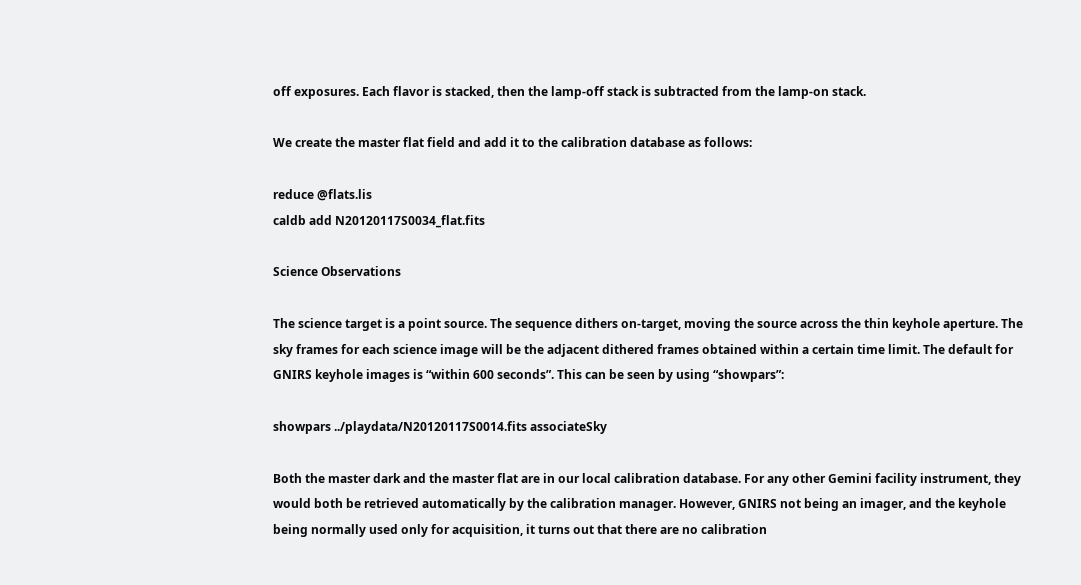off exposures. Each flavor is stacked, then the lamp-off stack is subtracted from the lamp-on stack.

We create the master flat field and add it to the calibration database as follows:

reduce @flats.lis
caldb add N20120117S0034_flat.fits

Science Observations

The science target is a point source. The sequence dithers on-target, moving the source across the thin keyhole aperture. The sky frames for each science image will be the adjacent dithered frames obtained within a certain time limit. The default for GNIRS keyhole images is “within 600 seconds”. This can be seen by using “showpars”:

showpars ../playdata/N20120117S0014.fits associateSky

Both the master dark and the master flat are in our local calibration database. For any other Gemini facility instrument, they would both be retrieved automatically by the calibration manager. However, GNIRS not being an imager, and the keyhole being normally used only for acquisition, it turns out that there are no calibration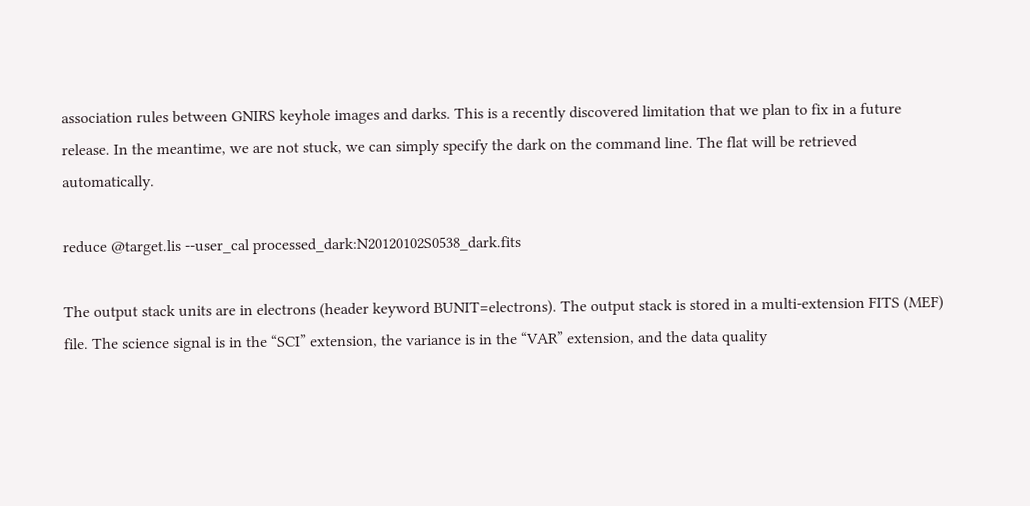association rules between GNIRS keyhole images and darks. This is a recently discovered limitation that we plan to fix in a future release. In the meantime, we are not stuck, we can simply specify the dark on the command line. The flat will be retrieved automatically.

reduce @target.lis --user_cal processed_dark:N20120102S0538_dark.fits

The output stack units are in electrons (header keyword BUNIT=electrons). The output stack is stored in a multi-extension FITS (MEF) file. The science signal is in the “SCI” extension, the variance is in the “VAR” extension, and the data quality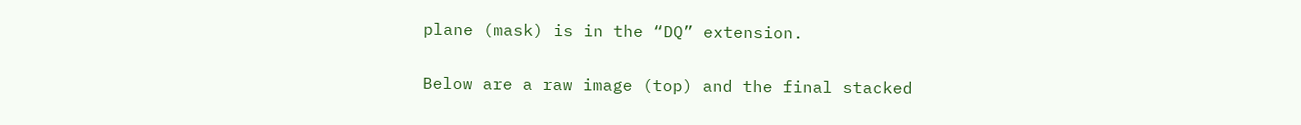plane (mask) is in the “DQ” extension.

Below are a raw image (top) and the final stacked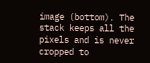image (bottom). The stack keeps all the pixels and is never cropped to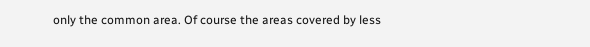only the common area. Of course the areas covered by less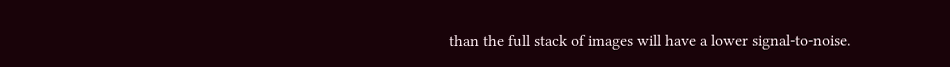than the full stack of images will have a lower signal-to-noise.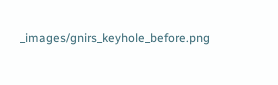_images/gnirs_keyhole_before.png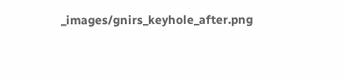_images/gnirs_keyhole_after.png